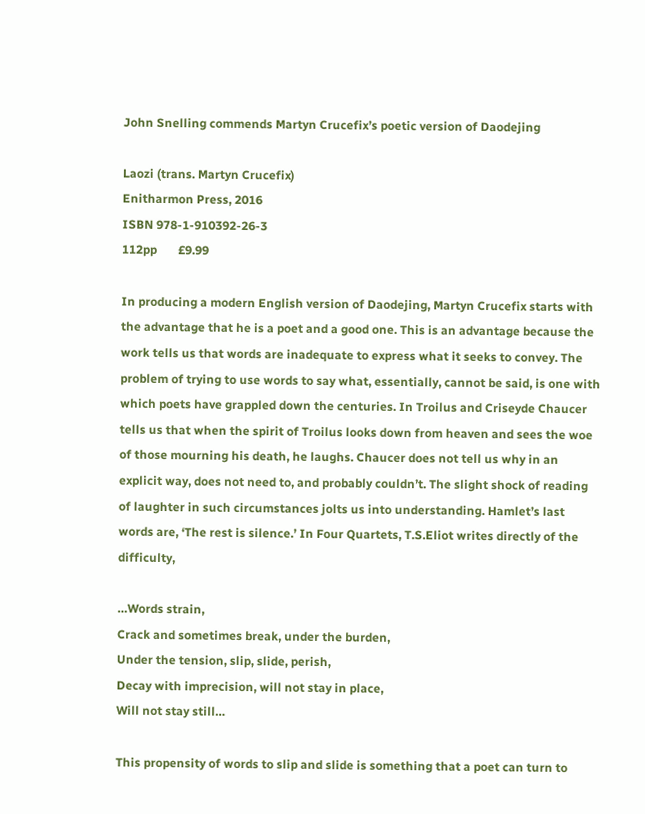John Snelling commends Martyn Crucefix’s poetic version of Daodejing

Laozi (trans. Martyn Crucefix)
Enitharmon Press, 2016
ISBN 978-1-910392-26-3
112pp       £9.99

In producing a modern English version of Daodejing, Martyn Crucefix starts with the advantage that he is a poet and a good one. This is an advantage because the work tells us that words are inadequate to express what it seeks to convey. The problem of trying to use words to say what, essentially, cannot be said, is one with which poets have grappled down the centuries. In Troilus and Criseyde Chaucer tells us that when the spirit of Troilus looks down from heaven and sees the woe of those mourning his death, he laughs. Chaucer does not tell us why in an explicit way, does not need to, and probably couldn’t. The slight shock of reading of laughter in such circumstances jolts us into understanding. Hamlet’s last words are, ‘The rest is silence.’ In Four Quartets, T.S.Eliot writes directly of the difficulty,

…Words strain,
Crack and sometimes break, under the burden,
Under the tension, slip, slide, perish,
Decay with imprecision, will not stay in place,
Will not stay still…

This propensity of words to slip and slide is something that a poet can turn to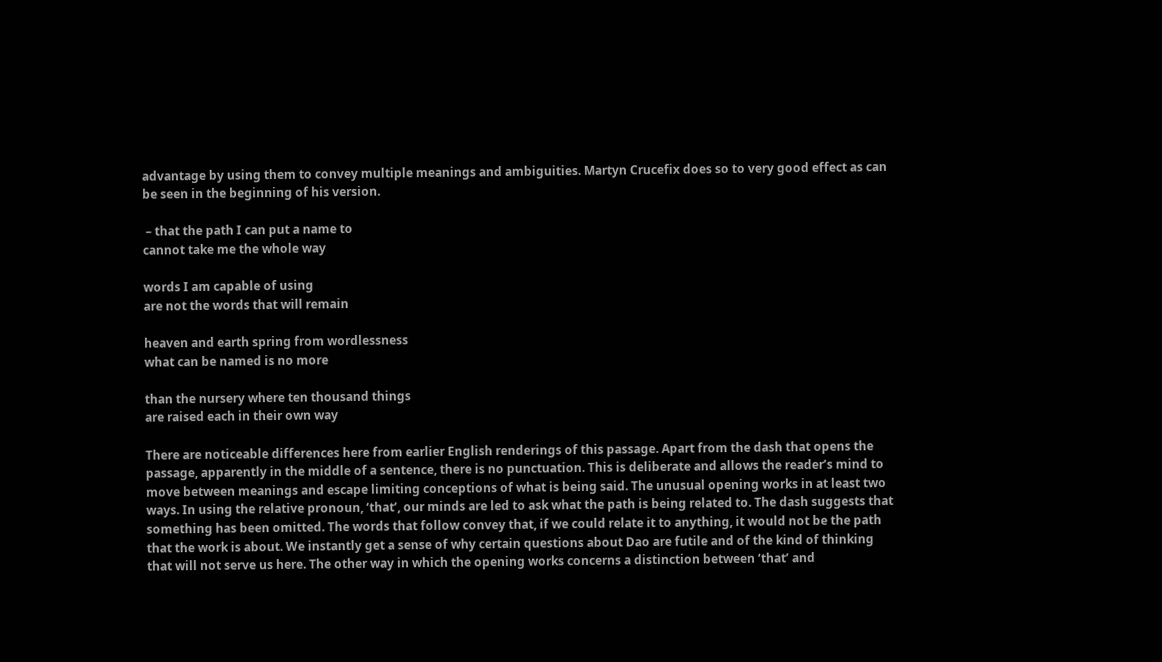advantage by using them to convey multiple meanings and ambiguities. Martyn Crucefix does so to very good effect as can be seen in the beginning of his version.

 – that the path I can put a name to
cannot take me the whole way

words I am capable of using
are not the words that will remain

heaven and earth spring from wordlessness
what can be named is no more

than the nursery where ten thousand things
are raised each in their own way

There are noticeable differences here from earlier English renderings of this passage. Apart from the dash that opens the passage, apparently in the middle of a sentence, there is no punctuation. This is deliberate and allows the reader’s mind to move between meanings and escape limiting conceptions of what is being said. The unusual opening works in at least two ways. In using the relative pronoun, ‘that’, our minds are led to ask what the path is being related to. The dash suggests that something has been omitted. The words that follow convey that, if we could relate it to anything, it would not be the path that the work is about. We instantly get a sense of why certain questions about Dao are futile and of the kind of thinking that will not serve us here. The other way in which the opening works concerns a distinction between ‘that’ and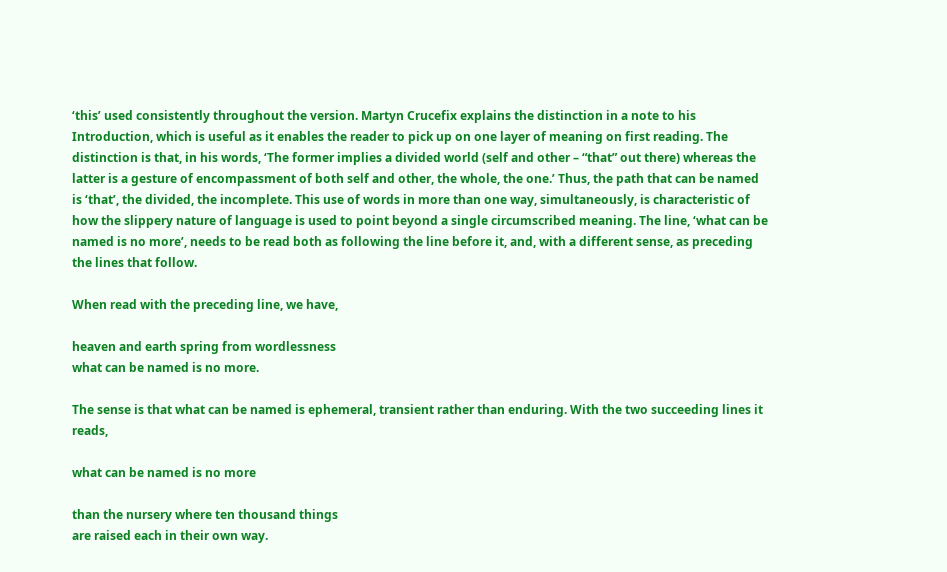‘this’ used consistently throughout the version. Martyn Crucefix explains the distinction in a note to his Introduction, which is useful as it enables the reader to pick up on one layer of meaning on first reading. The distinction is that, in his words, ‘The former implies a divided world (self and other – “that” out there) whereas the latter is a gesture of encompassment of both self and other, the whole, the one.’ Thus, the path that can be named is ‘that’, the divided, the incomplete. This use of words in more than one way, simultaneously, is characteristic of how the slippery nature of language is used to point beyond a single circumscribed meaning. The line, ‘what can be named is no more’, needs to be read both as following the line before it, and, with a different sense, as preceding the lines that follow.

When read with the preceding line, we have,

heaven and earth spring from wordlessness
what can be named is no more.

The sense is that what can be named is ephemeral, transient rather than enduring. With the two succeeding lines it reads,

what can be named is no more

than the nursery where ten thousand things
are raised each in their own way.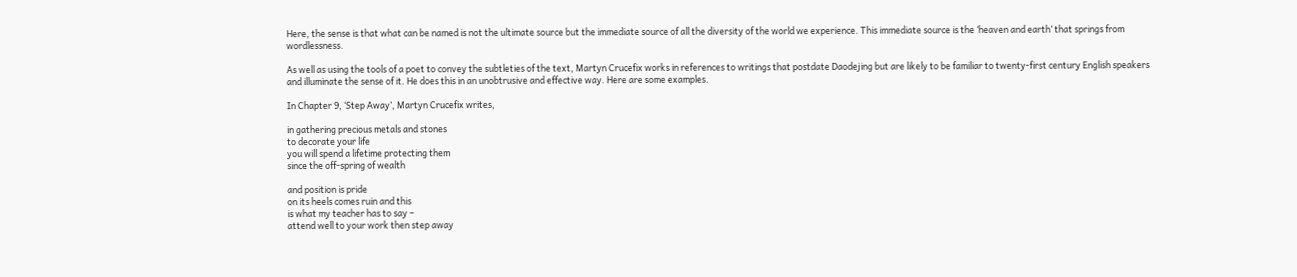Here, the sense is that what can be named is not the ultimate source but the immediate source of all the diversity of the world we experience. This immediate source is the ‘heaven and earth’ that springs from wordlessness.

As well as using the tools of a poet to convey the subtleties of the text, Martyn Crucefix works in references to writings that postdate Daodejing but are likely to be familiar to twenty-first century English speakers and illuminate the sense of it. He does this in an unobtrusive and effective way. Here are some examples.

In Chapter 9, ‘Step Away’, Martyn Crucefix writes,

in gathering precious metals and stones
to decorate your life
you will spend a lifetime protecting them
since the off-spring of wealth

and position is pride
on its heels comes ruin and this
is what my teacher has to say –
attend well to your work then step away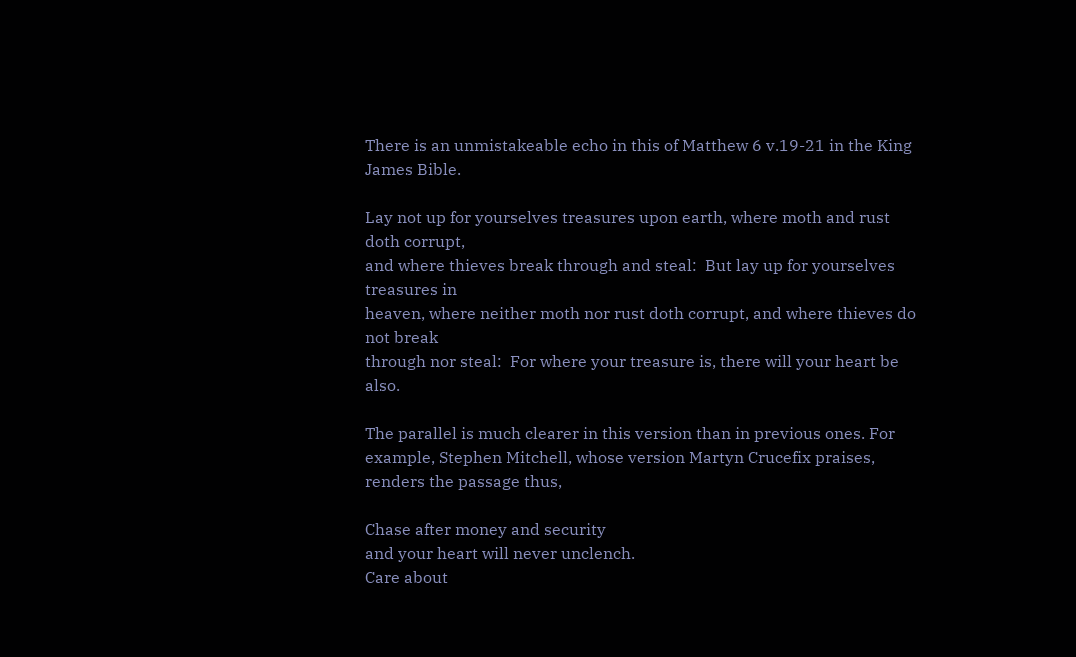There is an unmistakeable echo in this of Matthew 6 v.19-21 in the King James Bible.

Lay not up for yourselves treasures upon earth, where moth and rust doth corrupt,
and where thieves break through and steal:  But lay up for yourselves treasures in
heaven, where neither moth nor rust doth corrupt, and where thieves do not break
through nor steal:  For where your treasure is, there will your heart be also.

The parallel is much clearer in this version than in previous ones. For example, Stephen Mitchell, whose version Martyn Crucefix praises, renders the passage thus,

Chase after money and security
and your heart will never unclench.
Care about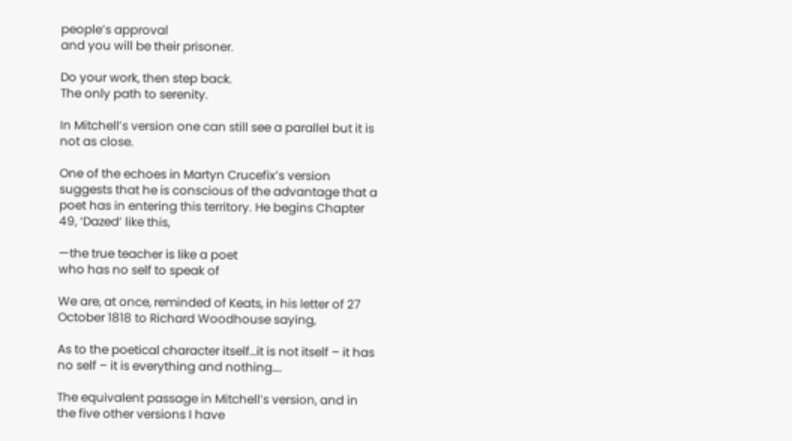people’s approval
and you will be their prisoner.

Do your work, then step back.
The only path to serenity.

In Mitchell’s version one can still see a parallel but it is not as close.

One of the echoes in Martyn Crucefix’s version suggests that he is conscious of the advantage that a poet has in entering this territory. He begins Chapter 49, ‘Dazed’ like this,

—the true teacher is like a poet
who has no self to speak of

We are, at once, reminded of Keats, in his letter of 27 October 1818 to Richard Woodhouse saying,

As to the poetical character itself…it is not itself – it has no self – it is everything and nothing….

The equivalent passage in Mitchell’s version, and in the five other versions I have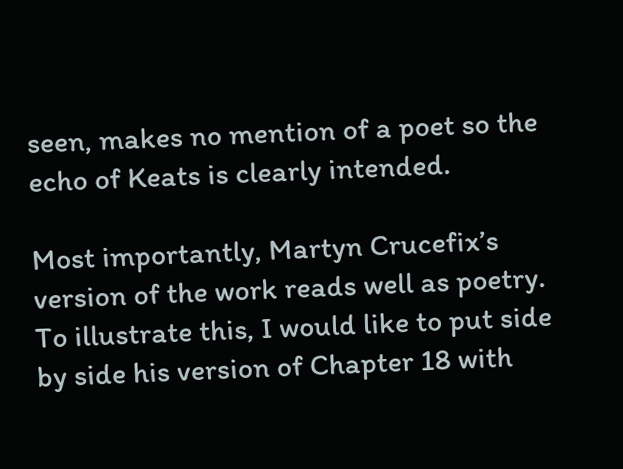seen, makes no mention of a poet so the echo of Keats is clearly intended.

Most importantly, Martyn Crucefix’s version of the work reads well as poetry. To illustrate this, I would like to put side by side his version of Chapter 18 with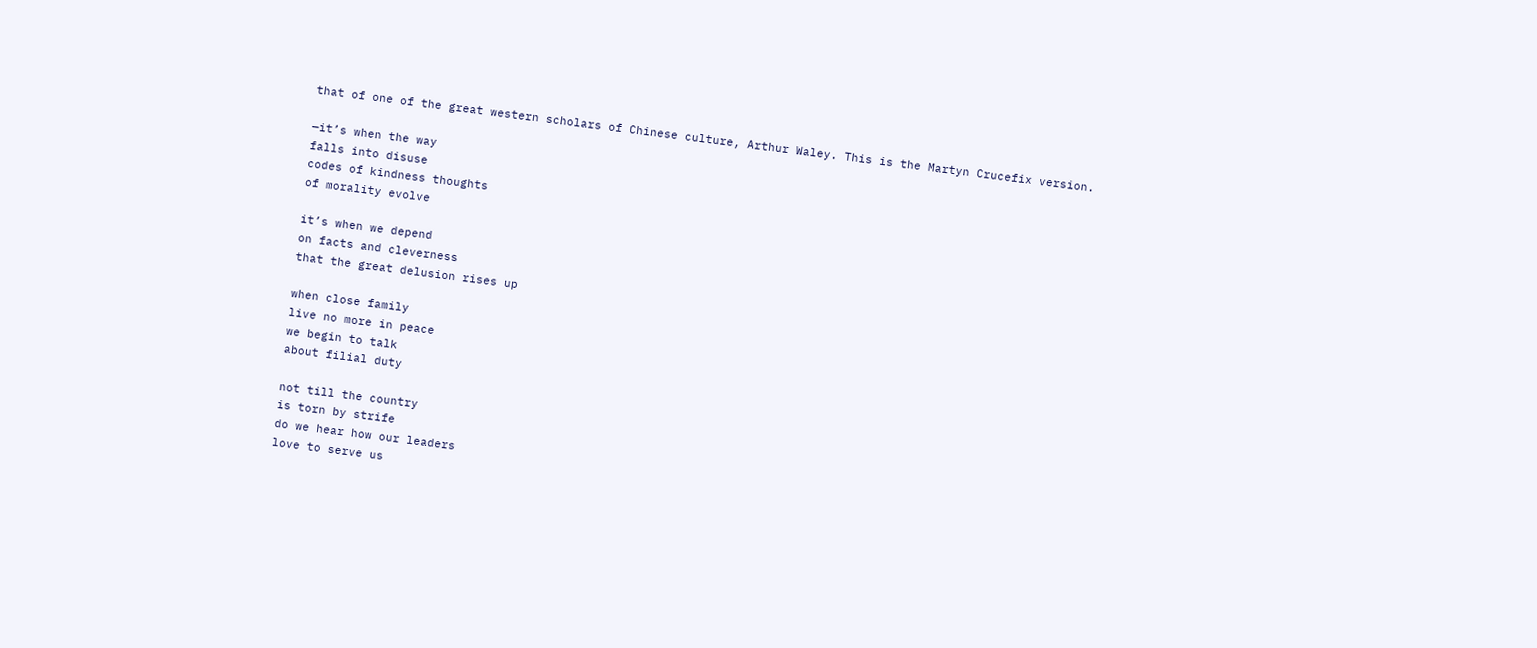that of one of the great western scholars of Chinese culture, Arthur Waley. This is the Martyn Crucefix version.

—it’s when the way
falls into disuse
codes of kindness thoughts
of morality evolve

it’s when we depend
on facts and cleverness
that the great delusion rises up

when close family
live no more in peace
we begin to talk
about filial duty

not till the country
is torn by strife
do we hear how our leaders
love to serve us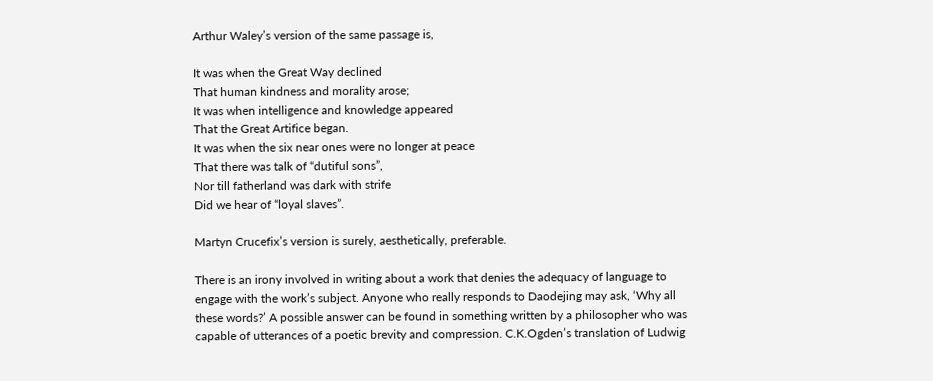Arthur Waley’s version of the same passage is,

It was when the Great Way declined
That human kindness and morality arose;
It was when intelligence and knowledge appeared
That the Great Artifice began.
It was when the six near ones were no longer at peace
That there was talk of “dutiful sons”,
Nor till fatherland was dark with strife
Did we hear of “loyal slaves”.

Martyn Crucefix’s version is surely, aesthetically, preferable.

There is an irony involved in writing about a work that denies the adequacy of language to engage with the work’s subject. Anyone who really responds to Daodejing may ask, ‘Why all these words?’ A possible answer can be found in something written by a philosopher who was capable of utterances of a poetic brevity and compression. C.K.Ogden’s translation of Ludwig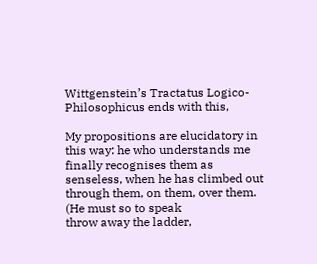Wittgenstein’s Tractatus Logico-Philosophicus ends with this,

My propositions are elucidatory in this way: he who understands me finally recognises them as
senseless, when he has climbed out through them, on them, over them. (He must so to speak
throw away the ladder,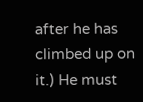after he has climbed up on it.) He must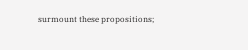surmount these propositions;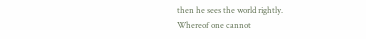then he sees the world rightly.
Whereof one cannot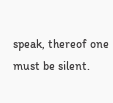speak, thereof one must be silent.